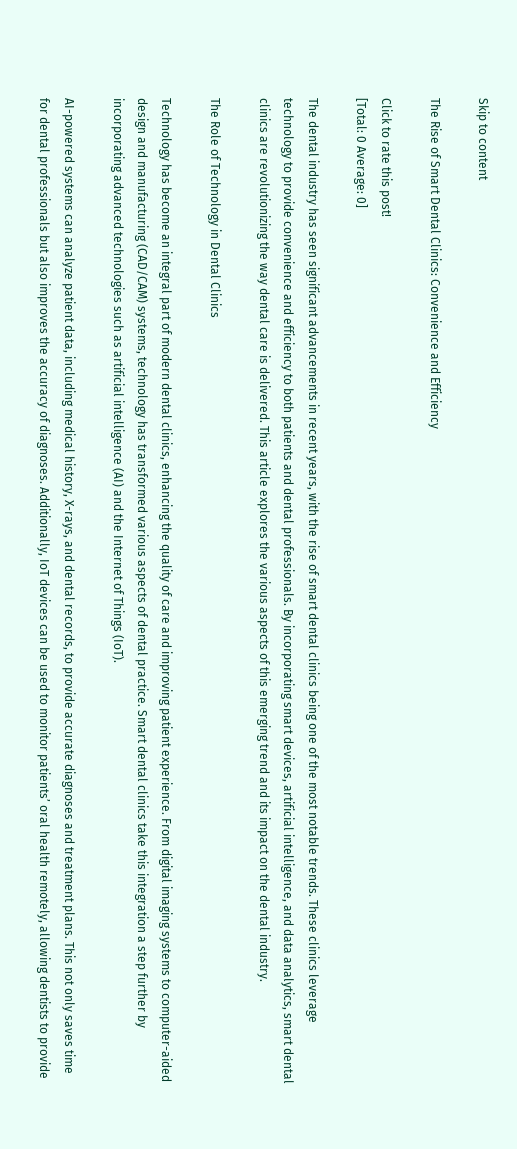Skip to content

The Rise of Smart Dental Clinics: Convenience and Efficiency

Click to rate this post!
[Total: 0 Average: 0]

The dental industry has seen significant advancements in recent years, with the rise of smart dental clinics being one of the most notable trends. These clinics leverage technology to provide convenience and efficiency to both patients and dental professionals. By incorporating smart devices, artificial intelligence, and data analytics, smart dental clinics are revolutionizing the way dental care is delivered. This article explores the various aspects of this emerging trend and its impact on the dental industry.

The Role of Technology in Dental Clinics

Technology has become an integral part of modern dental clinics, enhancing the quality of care and improving patient experience. From digital imaging systems to computer-aided design and manufacturing (CAD/CAM) systems, technology has transformed various aspects of dental practice. Smart dental clinics take this integration a step further by incorporating advanced technologies such as artificial intelligence (AI) and the Internet of Things (IoT).

AI-powered systems can analyze patient data, including medical history, X-rays, and dental records, to provide accurate diagnoses and treatment plans. This not only saves time for dental professionals but also improves the accuracy of diagnoses. Additionally, IoT devices can be used to monitor patients’ oral health remotely, allowing dentists to provide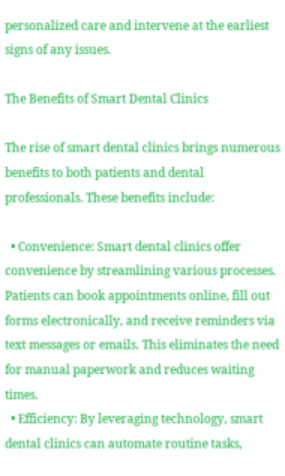personalized care and intervene at the earliest signs of any issues.

The Benefits of Smart Dental Clinics

The rise of smart dental clinics brings numerous benefits to both patients and dental professionals. These benefits include:

  • Convenience: Smart dental clinics offer convenience by streamlining various processes. Patients can book appointments online, fill out forms electronically, and receive reminders via text messages or emails. This eliminates the need for manual paperwork and reduces waiting times.
  • Efficiency: By leveraging technology, smart dental clinics can automate routine tasks,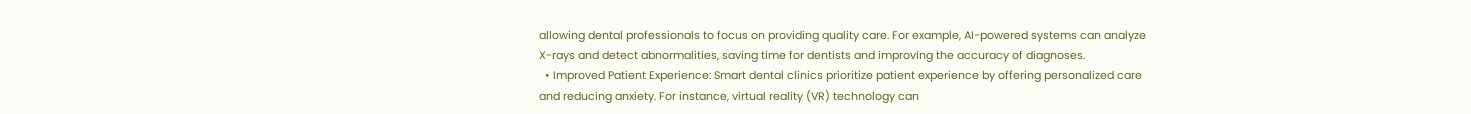allowing dental professionals to focus on providing quality care. For example, AI-powered systems can analyze X-rays and detect abnormalities, saving time for dentists and improving the accuracy of diagnoses.
  • Improved Patient Experience: Smart dental clinics prioritize patient experience by offering personalized care and reducing anxiety. For instance, virtual reality (VR) technology can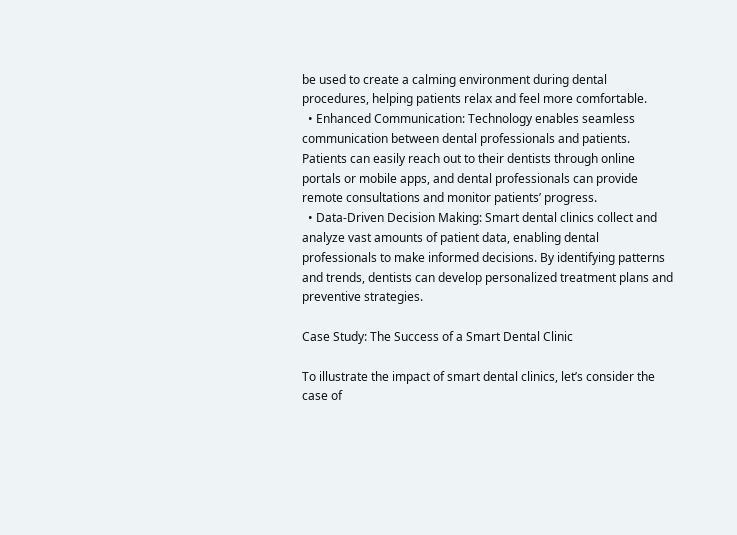be used to create a calming environment during dental procedures, helping patients relax and feel more comfortable.
  • Enhanced Communication: Technology enables seamless communication between dental professionals and patients. Patients can easily reach out to their dentists through online portals or mobile apps, and dental professionals can provide remote consultations and monitor patients’ progress.
  • Data-Driven Decision Making: Smart dental clinics collect and analyze vast amounts of patient data, enabling dental professionals to make informed decisions. By identifying patterns and trends, dentists can develop personalized treatment plans and preventive strategies.

Case Study: The Success of a Smart Dental Clinic

To illustrate the impact of smart dental clinics, let’s consider the case of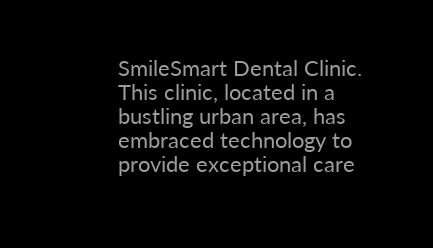SmileSmart Dental Clinic. This clinic, located in a bustling urban area, has embraced technology to provide exceptional care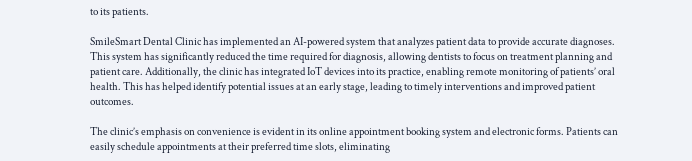to its patients.

SmileSmart Dental Clinic has implemented an AI-powered system that analyzes patient data to provide accurate diagnoses. This system has significantly reduced the time required for diagnosis, allowing dentists to focus on treatment planning and patient care. Additionally, the clinic has integrated IoT devices into its practice, enabling remote monitoring of patients’ oral health. This has helped identify potential issues at an early stage, leading to timely interventions and improved patient outcomes.

The clinic’s emphasis on convenience is evident in its online appointment booking system and electronic forms. Patients can easily schedule appointments at their preferred time slots, eliminating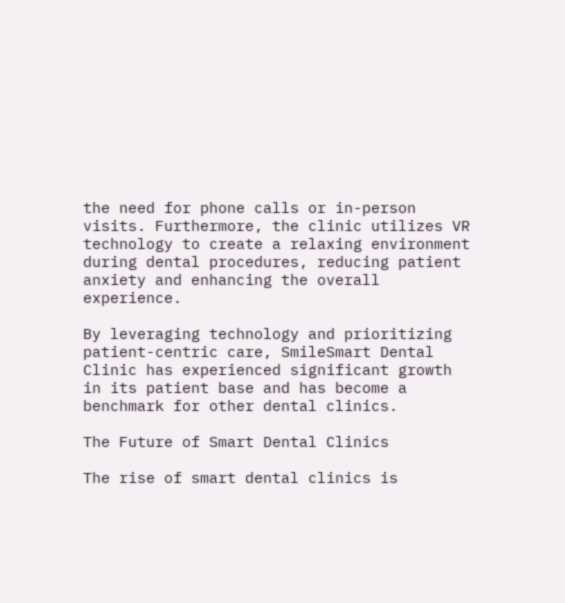the need for phone calls or in-person visits. Furthermore, the clinic utilizes VR technology to create a relaxing environment during dental procedures, reducing patient anxiety and enhancing the overall experience.

By leveraging technology and prioritizing patient-centric care, SmileSmart Dental Clinic has experienced significant growth in its patient base and has become a benchmark for other dental clinics.

The Future of Smart Dental Clinics

The rise of smart dental clinics is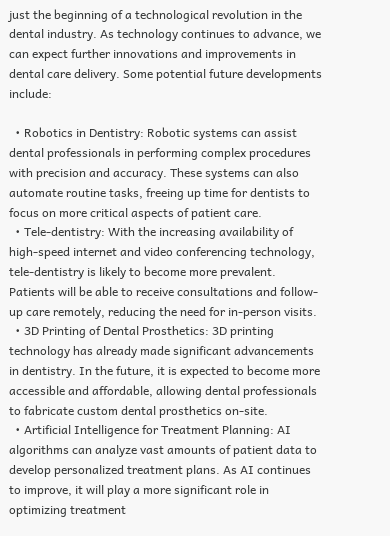just the beginning of a technological revolution in the dental industry. As technology continues to advance, we can expect further innovations and improvements in dental care delivery. Some potential future developments include:

  • Robotics in Dentistry: Robotic systems can assist dental professionals in performing complex procedures with precision and accuracy. These systems can also automate routine tasks, freeing up time for dentists to focus on more critical aspects of patient care.
  • Tele-dentistry: With the increasing availability of high-speed internet and video conferencing technology, tele-dentistry is likely to become more prevalent. Patients will be able to receive consultations and follow-up care remotely, reducing the need for in-person visits.
  • 3D Printing of Dental Prosthetics: 3D printing technology has already made significant advancements in dentistry. In the future, it is expected to become more accessible and affordable, allowing dental professionals to fabricate custom dental prosthetics on-site.
  • Artificial Intelligence for Treatment Planning: AI algorithms can analyze vast amounts of patient data to develop personalized treatment plans. As AI continues to improve, it will play a more significant role in optimizing treatment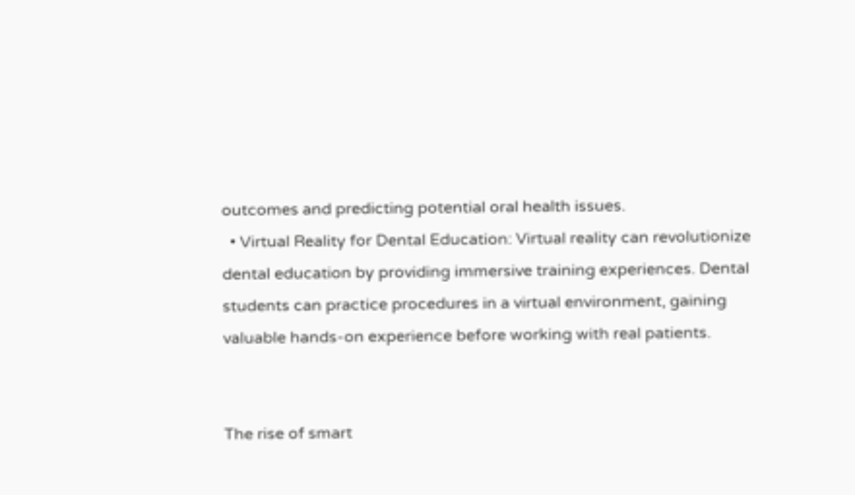outcomes and predicting potential oral health issues.
  • Virtual Reality for Dental Education: Virtual reality can revolutionize dental education by providing immersive training experiences. Dental students can practice procedures in a virtual environment, gaining valuable hands-on experience before working with real patients.


The rise of smart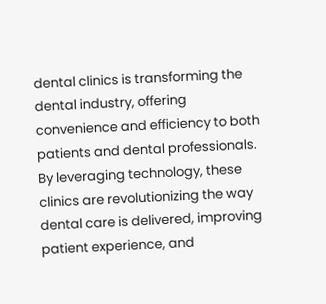dental clinics is transforming the dental industry, offering convenience and efficiency to both patients and dental professionals. By leveraging technology, these clinics are revolutionizing the way dental care is delivered, improving patient experience, and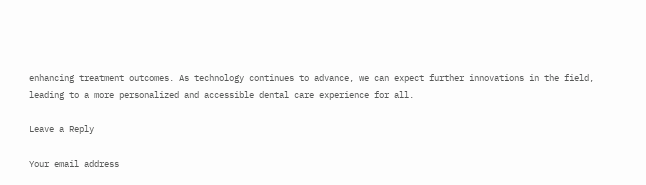enhancing treatment outcomes. As technology continues to advance, we can expect further innovations in the field, leading to a more personalized and accessible dental care experience for all.

Leave a Reply

Your email address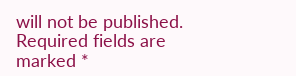will not be published. Required fields are marked *